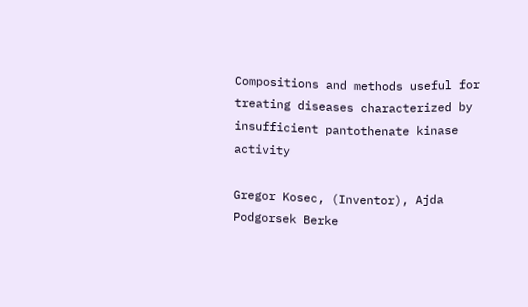Compositions and methods useful for treating diseases characterized by insufficient pantothenate kinase activity

Gregor Kosec, (Inventor), Ajda Podgorsek Berke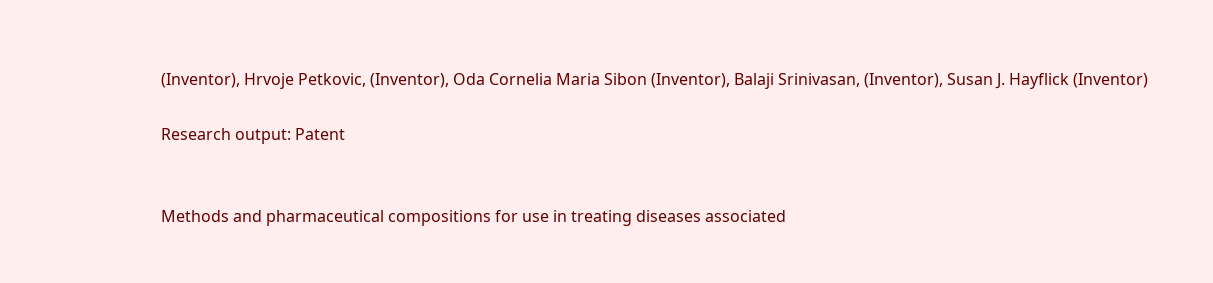(Inventor), Hrvoje Petkovic, (Inventor), Oda Cornelia Maria Sibon (Inventor), Balaji Srinivasan, (Inventor), Susan J. Hayflick (Inventor)

Research output: Patent


Methods and pharmaceutical compositions for use in treating diseases associated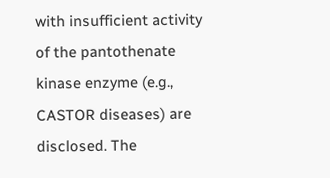with insufficient activity of the pantothenate kinase enzyme (e.g., CASTOR diseases) are disclosed. The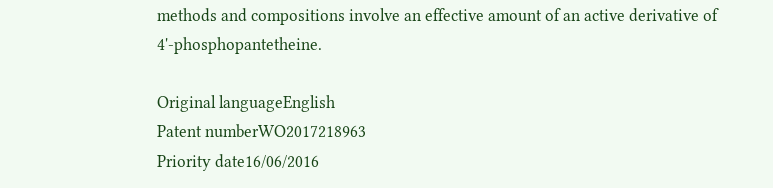methods and compositions involve an effective amount of an active derivative of 4'-phosphopantetheine.

Original languageEnglish
Patent numberWO2017218963
Priority date16/06/2016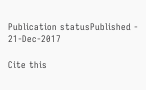Publication statusPublished - 21-Dec-2017

Cite this